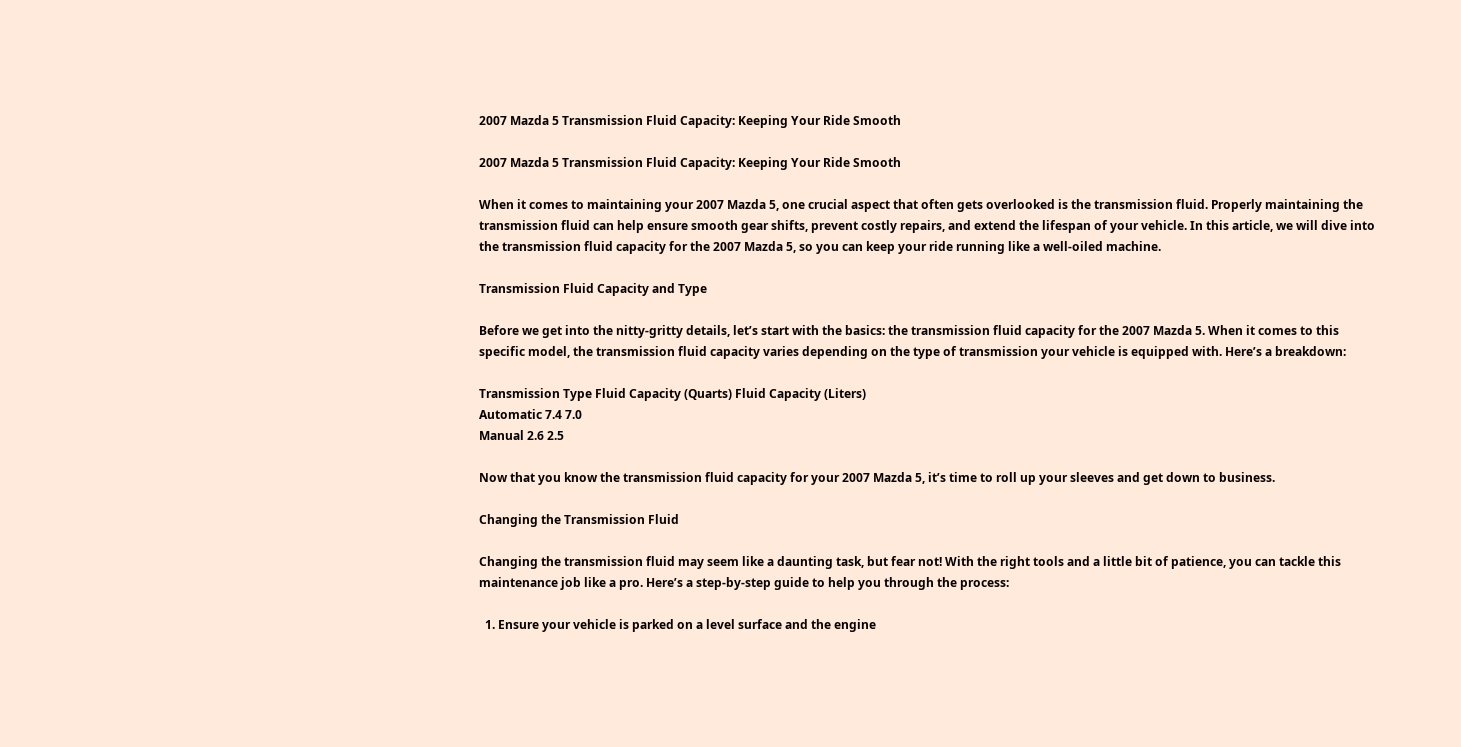2007 Mazda 5 Transmission Fluid Capacity: Keeping Your Ride Smooth

2007 Mazda 5 Transmission Fluid Capacity: Keeping Your Ride Smooth

When it comes to maintaining your 2007 Mazda 5, one crucial aspect that often gets overlooked is the transmission fluid. Properly maintaining the transmission fluid can help ensure smooth gear shifts, prevent costly repairs, and extend the lifespan of your vehicle. In this article, we will dive into the transmission fluid capacity for the 2007 Mazda 5, so you can keep your ride running like a well-oiled machine.

Transmission Fluid Capacity and Type

Before we get into the nitty-gritty details, let’s start with the basics: the transmission fluid capacity for the 2007 Mazda 5. When it comes to this specific model, the transmission fluid capacity varies depending on the type of transmission your vehicle is equipped with. Here’s a breakdown:

Transmission Type Fluid Capacity (Quarts) Fluid Capacity (Liters)
Automatic 7.4 7.0
Manual 2.6 2.5

Now that you know the transmission fluid capacity for your 2007 Mazda 5, it’s time to roll up your sleeves and get down to business.

Changing the Transmission Fluid

Changing the transmission fluid may seem like a daunting task, but fear not! With the right tools and a little bit of patience, you can tackle this maintenance job like a pro. Here’s a step-by-step guide to help you through the process:

  1. Ensure your vehicle is parked on a level surface and the engine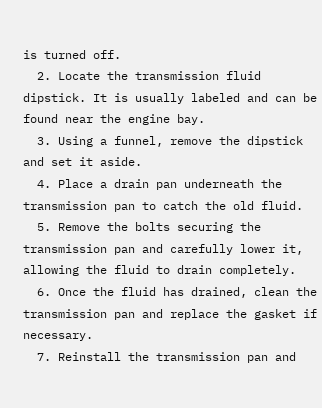is turned off.
  2. Locate the transmission fluid dipstick. It is usually labeled and can be found near the engine bay.
  3. Using a funnel, remove the dipstick and set it aside.
  4. Place a drain pan underneath the transmission pan to catch the old fluid.
  5. Remove the bolts securing the transmission pan and carefully lower it, allowing the fluid to drain completely.
  6. Once the fluid has drained, clean the transmission pan and replace the gasket if necessary.
  7. Reinstall the transmission pan and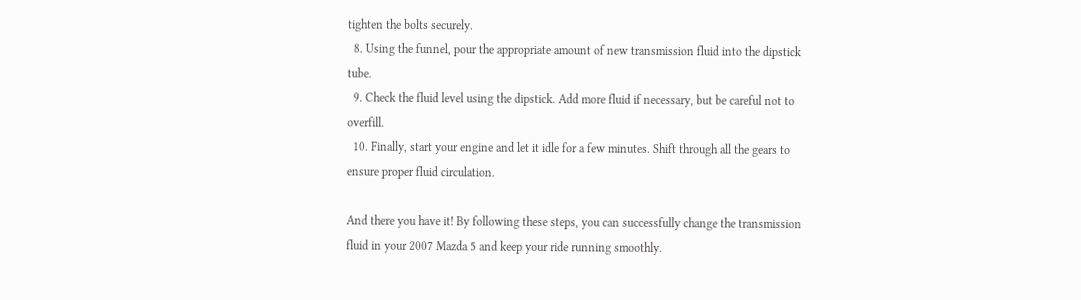tighten the bolts securely.
  8. Using the funnel, pour the appropriate amount of new transmission fluid into the dipstick tube.
  9. Check the fluid level using the dipstick. Add more fluid if necessary, but be careful not to overfill.
  10. Finally, start your engine and let it idle for a few minutes. Shift through all the gears to ensure proper fluid circulation.

And there you have it! By following these steps, you can successfully change the transmission fluid in your 2007 Mazda 5 and keep your ride running smoothly.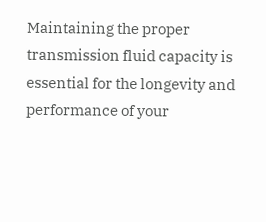Maintaining the proper transmission fluid capacity is essential for the longevity and performance of your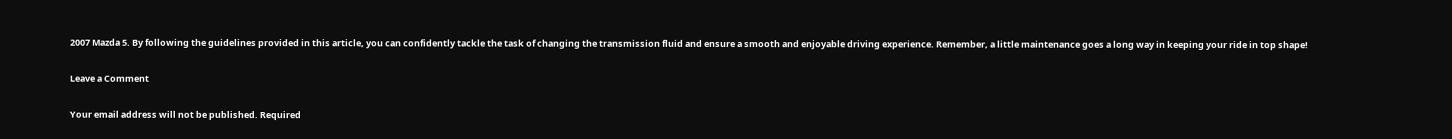2007 Mazda 5. By following the guidelines provided in this article, you can confidently tackle the task of changing the transmission fluid and ensure a smooth and enjoyable driving experience. Remember, a little maintenance goes a long way in keeping your ride in top shape!

Leave a Comment

Your email address will not be published. Required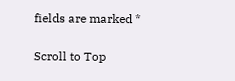fields are marked *

Scroll to Top